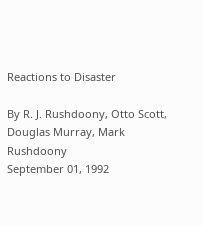Reactions to Disaster

By R. J. Rushdoony, Otto Scott, Douglas Murray, Mark Rushdoony
September 01, 1992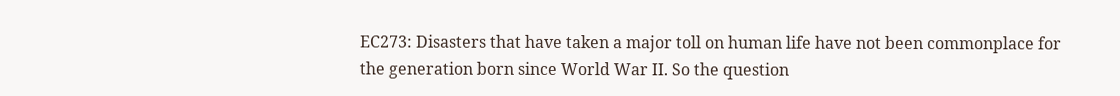EC273: Disasters that have taken a major toll on human life have not been commonplace for the generation born since World War II. So the question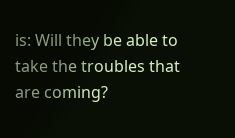is: Will they be able to take the troubles that are coming?